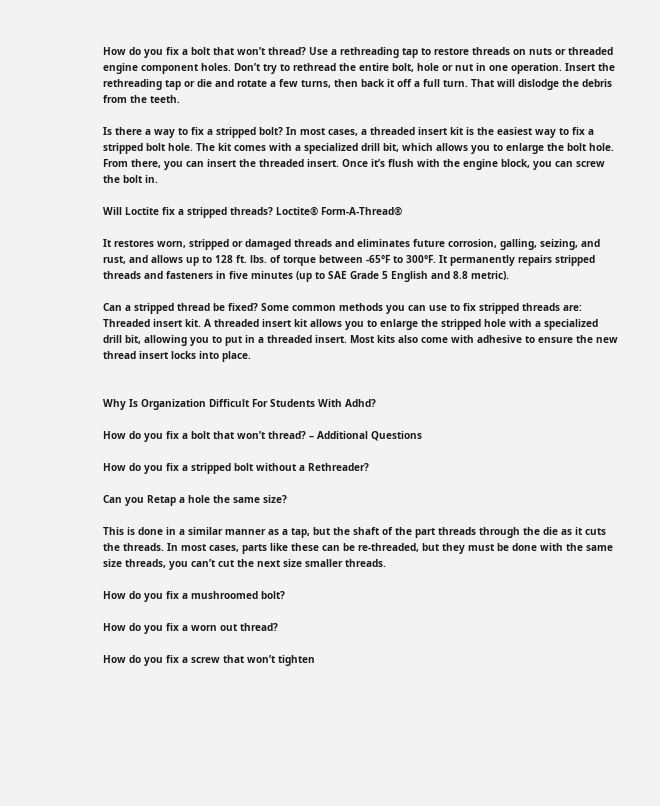How do you fix a bolt that won’t thread? Use a rethreading tap to restore threads on nuts or threaded engine component holes. Don’t try to rethread the entire bolt, hole or nut in one operation. Insert the rethreading tap or die and rotate a few turns, then back it off a full turn. That will dislodge the debris from the teeth.

Is there a way to fix a stripped bolt? In most cases, a threaded insert kit is the easiest way to fix a stripped bolt hole. The kit comes with a specialized drill bit, which allows you to enlarge the bolt hole. From there, you can insert the threaded insert. Once it’s flush with the engine block, you can screw the bolt in.

Will Loctite fix a stripped threads? Loctite® Form-A-Thread®

It restores worn, stripped or damaged threads and eliminates future corrosion, galling, seizing, and rust, and allows up to 128 ft. lbs. of torque between -65°F to 300°F. It permanently repairs stripped threads and fasteners in five minutes (up to SAE Grade 5 English and 8.8 metric).

Can a stripped thread be fixed? Some common methods you can use to fix stripped threads are: Threaded insert kit. A threaded insert kit allows you to enlarge the stripped hole with a specialized drill bit, allowing you to put in a threaded insert. Most kits also come with adhesive to ensure the new thread insert locks into place.


Why Is Organization Difficult For Students With Adhd?

How do you fix a bolt that won’t thread? – Additional Questions

How do you fix a stripped bolt without a Rethreader?

Can you Retap a hole the same size?

This is done in a similar manner as a tap, but the shaft of the part threads through the die as it cuts the threads. In most cases, parts like these can be re-threaded, but they must be done with the same size threads, you can’t cut the next size smaller threads.

How do you fix a mushroomed bolt?

How do you fix a worn out thread?

How do you fix a screw that won’t tighten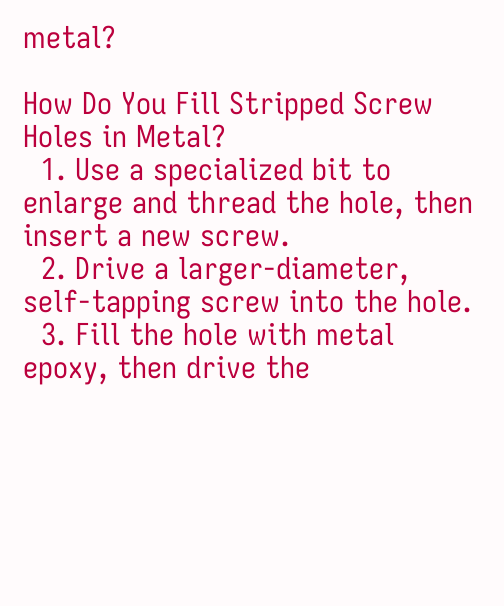metal?

How Do You Fill Stripped Screw Holes in Metal?
  1. Use a specialized bit to enlarge and thread the hole, then insert a new screw.
  2. Drive a larger-diameter, self-tapping screw into the hole.
  3. Fill the hole with metal epoxy, then drive the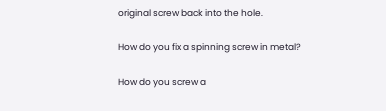original screw back into the hole.

How do you fix a spinning screw in metal?

How do you screw a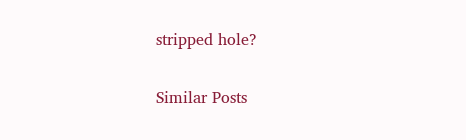stripped hole?

Similar Posts